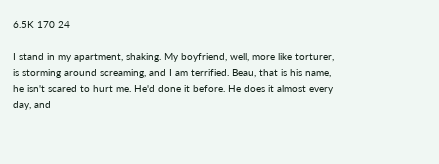6.5K 170 24

I stand in my apartment, shaking. My boyfriend, well, more like torturer, is storming around screaming, and I am terrified. Beau, that is his name, he isn't scared to hurt me. He'd done it before. He does it almost every day, and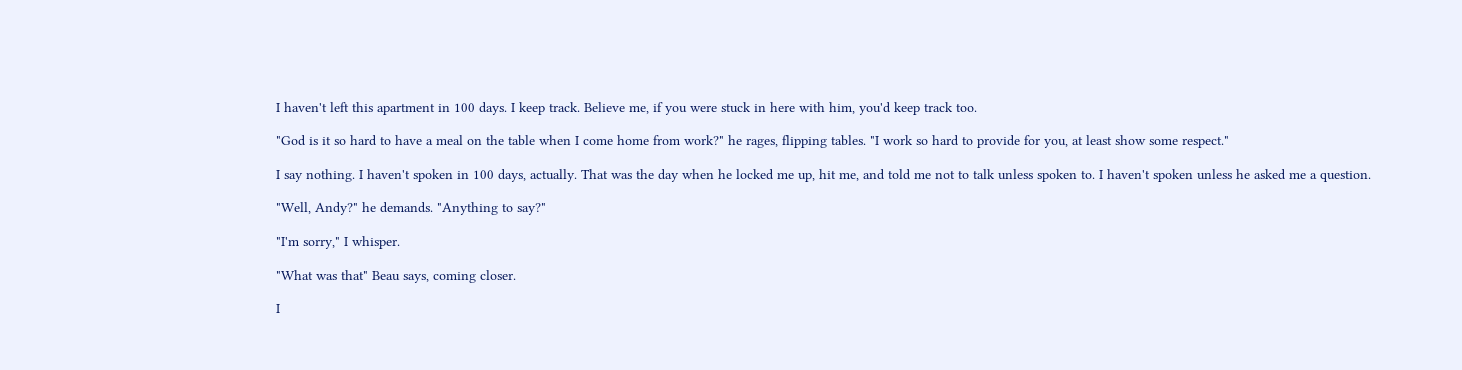I haven't left this apartment in 100 days. I keep track. Believe me, if you were stuck in here with him, you'd keep track too.

"God is it so hard to have a meal on the table when I come home from work?" he rages, flipping tables. "I work so hard to provide for you, at least show some respect."

I say nothing. I haven't spoken in 100 days, actually. That was the day when he locked me up, hit me, and told me not to talk unless spoken to. I haven't spoken unless he asked me a question.

"Well, Andy?" he demands. "Anything to say?"

"I'm sorry," I whisper.

"What was that" Beau says, coming closer.

I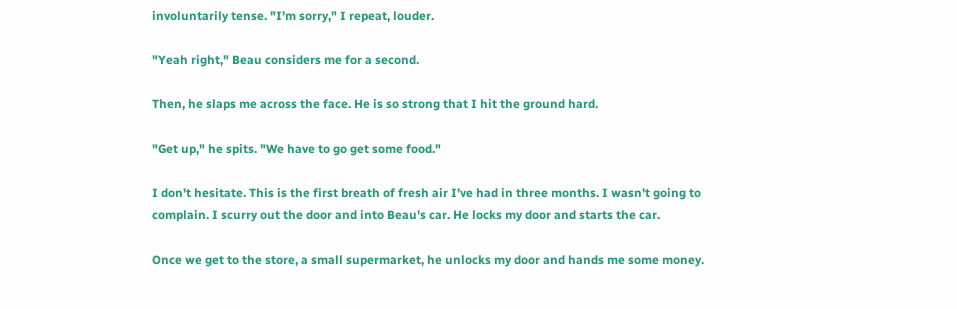involuntarily tense. "I'm sorry," I repeat, louder.

"Yeah right," Beau considers me for a second.

Then, he slaps me across the face. He is so strong that I hit the ground hard.

"Get up," he spits. "We have to go get some food."

I don't hesitate. This is the first breath of fresh air I've had in three months. I wasn't going to complain. I scurry out the door and into Beau's car. He locks my door and starts the car.

Once we get to the store, a small supermarket, he unlocks my door and hands me some money.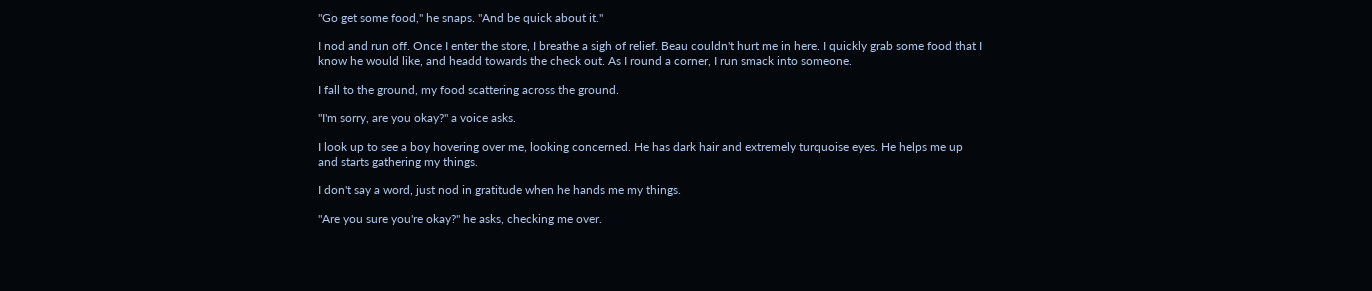"Go get some food," he snaps. "And be quick about it."

I nod and run off. Once I enter the store, I breathe a sigh of relief. Beau couldn't hurt me in here. I quickly grab some food that I know he would like, and headd towards the check out. As I round a corner, I run smack into someone.

I fall to the ground, my food scattering across the ground.

"I'm sorry, are you okay?" a voice asks.

I look up to see a boy hovering over me, looking concerned. He has dark hair and extremely turquoise eyes. He helps me up and starts gathering my things.

I don't say a word, just nod in gratitude when he hands me my things.

"Are you sure you're okay?" he asks, checking me over.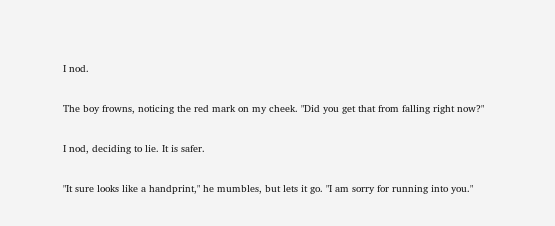I nod.

The boy frowns, noticing the red mark on my cheek. "Did you get that from falling right now?"

I nod, deciding to lie. It is safer.

"It sure looks like a handprint," he mumbles, but lets it go. "I am sorry for running into you."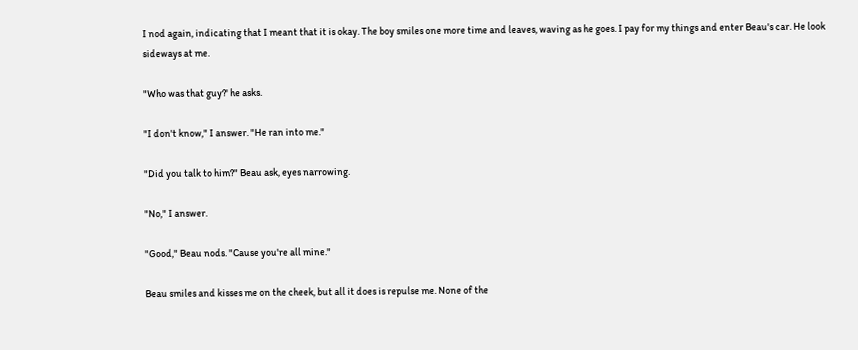I nod again, indicating that I meant that it is okay. The boy smiles one more time and leaves, waving as he goes. I pay for my things and enter Beau's car. He look sideways at me.

"Who was that guy?' he asks.

"I don't know," I answer. "He ran into me."

"Did you talk to him?" Beau ask, eyes narrowing.

"No," I answer.

"Good," Beau nods. "Cause you're all mine."

Beau smiles and kisses me on the cheek, but all it does is repulse me. None of the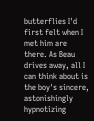butterflies I'd first felt when I met him are there. As Beau drives away, all I can think about is the boy's sincere, astonishingly hypnotizing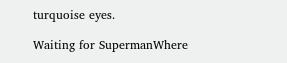turquoise eyes.

Waiting for SupermanWhere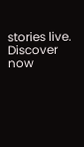stories live. Discover now